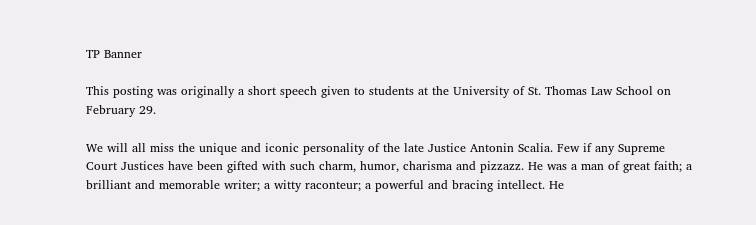TP Banner

This posting was originally a short speech given to students at the University of St. Thomas Law School on February 29.

We will all miss the unique and iconic personality of the late Justice Antonin Scalia. Few if any Supreme Court Justices have been gifted with such charm, humor, charisma and pizzazz. He was a man of great faith; a brilliant and memorable writer; a witty raconteur; a powerful and bracing intellect. He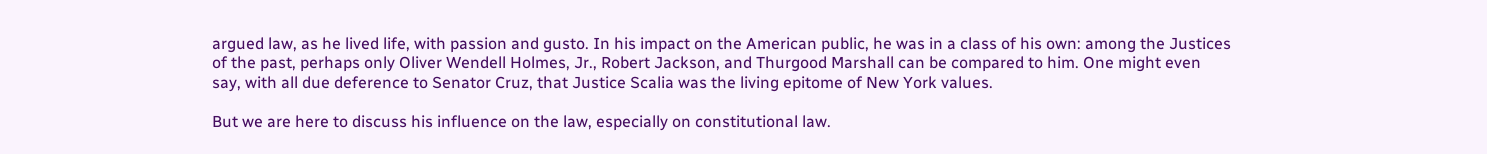argued law, as he lived life, with passion and gusto. In his impact on the American public, he was in a class of his own: among the Justices of the past, perhaps only Oliver Wendell Holmes, Jr., Robert Jackson, and Thurgood Marshall can be compared to him. One might even say, with all due deference to Senator Cruz, that Justice Scalia was the living epitome of New York values.

But we are here to discuss his influence on the law, especially on constitutional law.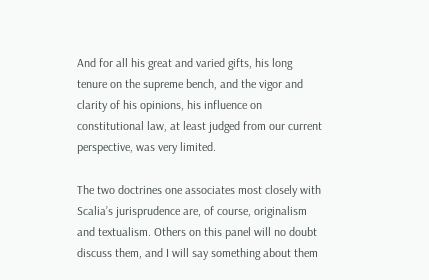And for all his great and varied gifts, his long tenure on the supreme bench, and the vigor and clarity of his opinions, his influence on constitutional law, at least judged from our current perspective, was very limited.

The two doctrines one associates most closely with Scalia’s jurisprudence are, of course, originalism and textualism. Others on this panel will no doubt discuss them, and I will say something about them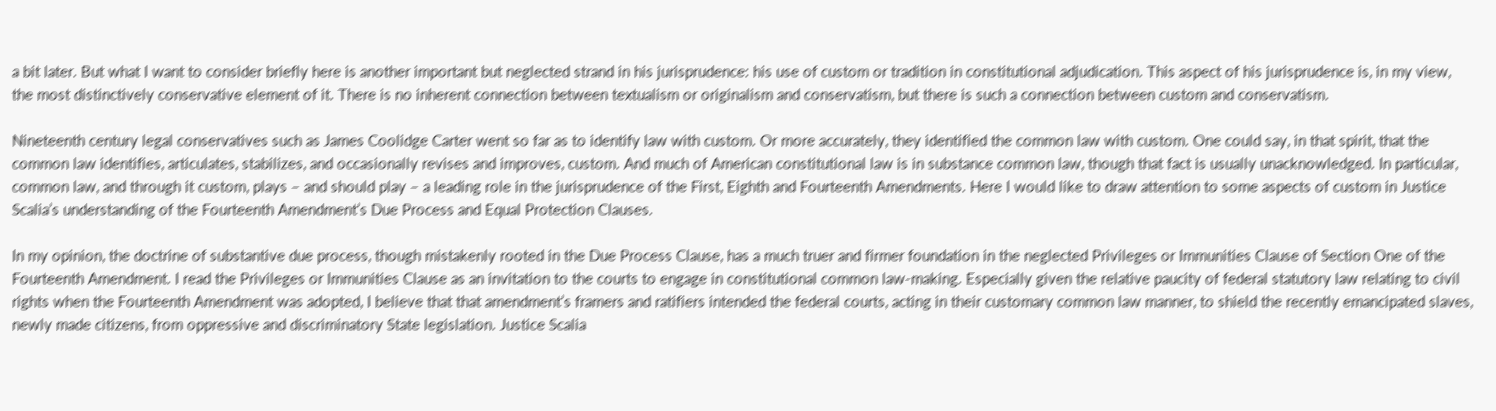a bit later. But what I want to consider briefly here is another important but neglected strand in his jurisprudence: his use of custom or tradition in constitutional adjudication. This aspect of his jurisprudence is, in my view, the most distinctively conservative element of it. There is no inherent connection between textualism or originalism and conservatism, but there is such a connection between custom and conservatism.

Nineteenth century legal conservatives such as James Coolidge Carter went so far as to identify law with custom. Or more accurately, they identified the common law with custom. One could say, in that spirit, that the common law identifies, articulates, stabilizes, and occasionally revises and improves, custom. And much of American constitutional law is in substance common law, though that fact is usually unacknowledged. In particular, common law, and through it custom, plays – and should play – a leading role in the jurisprudence of the First, Eighth and Fourteenth Amendments. Here I would like to draw attention to some aspects of custom in Justice Scalia’s understanding of the Fourteenth Amendment’s Due Process and Equal Protection Clauses.

In my opinion, the doctrine of substantive due process, though mistakenly rooted in the Due Process Clause, has a much truer and firmer foundation in the neglected Privileges or Immunities Clause of Section One of the Fourteenth Amendment. I read the Privileges or Immunities Clause as an invitation to the courts to engage in constitutional common law-making. Especially given the relative paucity of federal statutory law relating to civil rights when the Fourteenth Amendment was adopted, I believe that that amendment’s framers and ratifiers intended the federal courts, acting in their customary common law manner, to shield the recently emancipated slaves, newly made citizens, from oppressive and discriminatory State legislation. Justice Scalia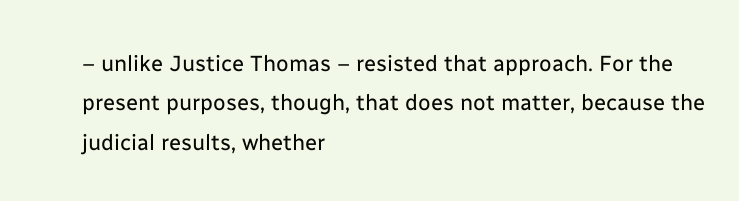– unlike Justice Thomas – resisted that approach. For the present purposes, though, that does not matter, because the judicial results, whether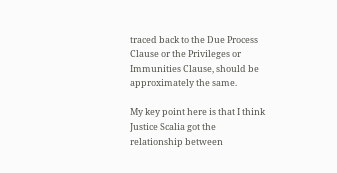traced back to the Due Process Clause or the Privileges or Immunities Clause, should be approximately the same.

My key point here is that I think Justice Scalia got the relationship between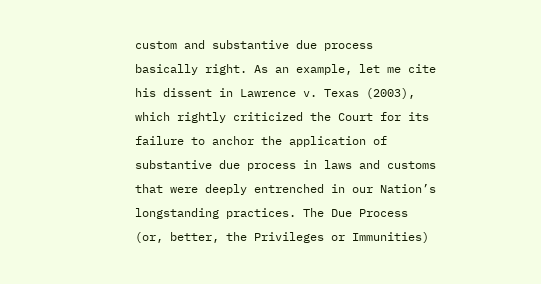custom and substantive due process basically right. As an example, let me cite his dissent in Lawrence v. Texas (2003), which rightly criticized the Court for its failure to anchor the application of substantive due process in laws and customs that were deeply entrenched in our Nation’s longstanding practices. The Due Process (or, better, the Privileges or Immunities)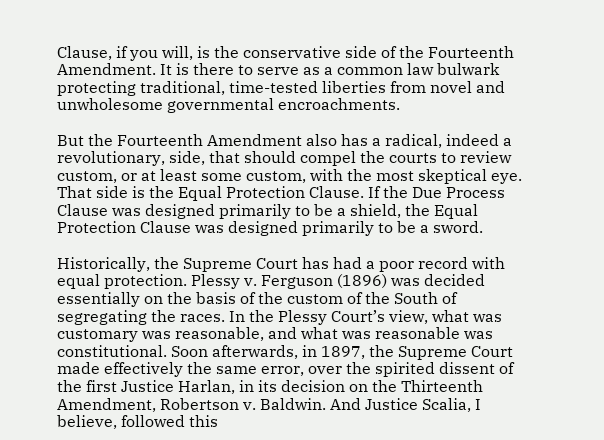Clause, if you will, is the conservative side of the Fourteenth Amendment. It is there to serve as a common law bulwark protecting traditional, time-tested liberties from novel and unwholesome governmental encroachments.

But the Fourteenth Amendment also has a radical, indeed a revolutionary, side, that should compel the courts to review custom, or at least some custom, with the most skeptical eye. That side is the Equal Protection Clause. If the Due Process Clause was designed primarily to be a shield, the Equal Protection Clause was designed primarily to be a sword.

Historically, the Supreme Court has had a poor record with equal protection. Plessy v. Ferguson (1896) was decided essentially on the basis of the custom of the South of segregating the races. In the Plessy Court’s view, what was customary was reasonable, and what was reasonable was constitutional. Soon afterwards, in 1897, the Supreme Court made effectively the same error, over the spirited dissent of the first Justice Harlan, in its decision on the Thirteenth Amendment, Robertson v. Baldwin. And Justice Scalia, I believe, followed this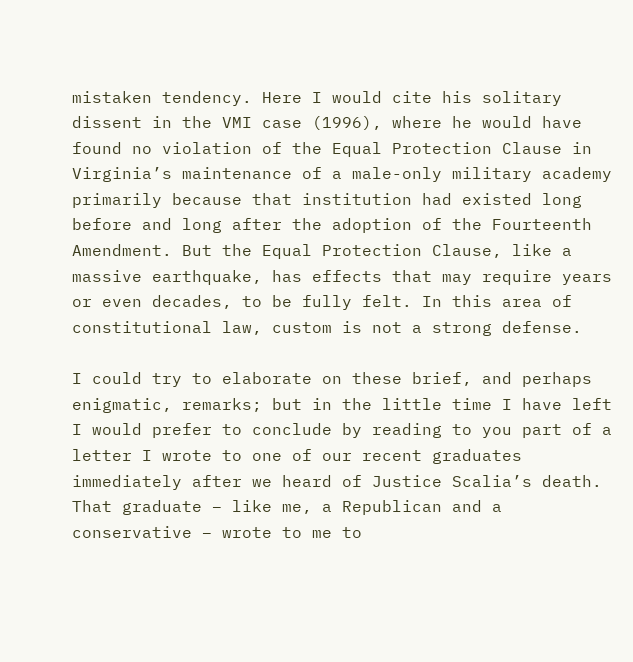mistaken tendency. Here I would cite his solitary dissent in the VMI case (1996), where he would have found no violation of the Equal Protection Clause in Virginia’s maintenance of a male-only military academy primarily because that institution had existed long before and long after the adoption of the Fourteenth Amendment. But the Equal Protection Clause, like a massive earthquake, has effects that may require years or even decades, to be fully felt. In this area of constitutional law, custom is not a strong defense.

I could try to elaborate on these brief, and perhaps enigmatic, remarks; but in the little time I have left I would prefer to conclude by reading to you part of a letter I wrote to one of our recent graduates immediately after we heard of Justice Scalia’s death. That graduate – like me, a Republican and a conservative – wrote to me to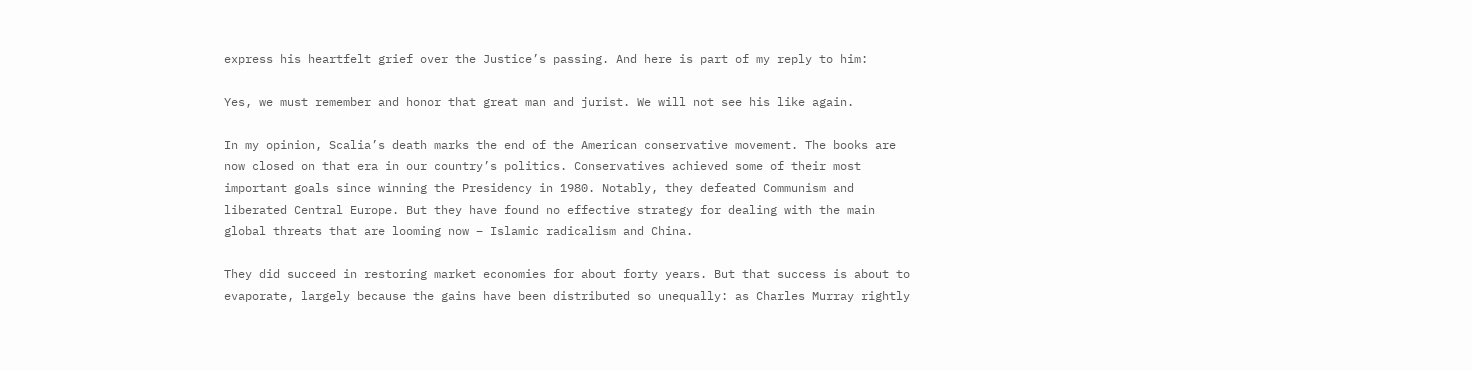express his heartfelt grief over the Justice’s passing. And here is part of my reply to him:

Yes, we must remember and honor that great man and jurist. We will not see his like again.

In my opinion, Scalia’s death marks the end of the American conservative movement. The books are now closed on that era in our country’s politics. Conservatives achieved some of their most important goals since winning the Presidency in 1980. Notably, they defeated Communism and liberated Central Europe. But they have found no effective strategy for dealing with the main global threats that are looming now – Islamic radicalism and China.

They did succeed in restoring market economies for about forty years. But that success is about to evaporate, largely because the gains have been distributed so unequally: as Charles Murray rightly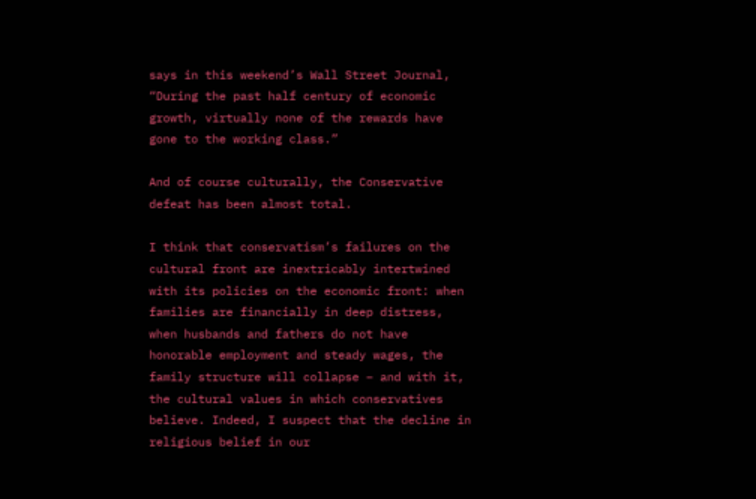says in this weekend’s Wall Street Journal, “During the past half century of economic growth, virtually none of the rewards have gone to the working class.”

And of course culturally, the Conservative defeat has been almost total.

I think that conservatism’s failures on the cultural front are inextricably intertwined with its policies on the economic front: when families are financially in deep distress, when husbands and fathers do not have honorable employment and steady wages, the family structure will collapse – and with it, the cultural values in which conservatives believe. Indeed, I suspect that the decline in religious belief in our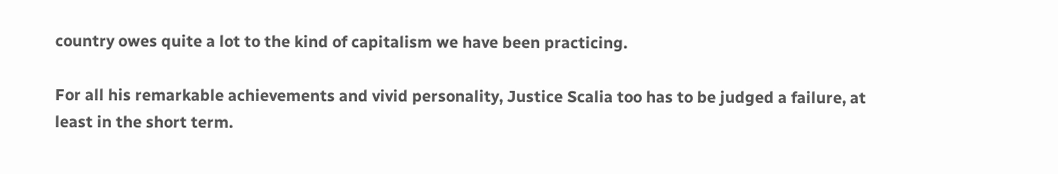country owes quite a lot to the kind of capitalism we have been practicing.

For all his remarkable achievements and vivid personality, Justice Scalia too has to be judged a failure, at least in the short term.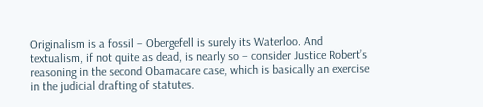Originalism is a fossil – Obergefell is surely its Waterloo. And textualism, if not quite as dead, is nearly so – consider Justice Robert’s reasoning in the second Obamacare case, which is basically an exercise in the judicial drafting of statutes.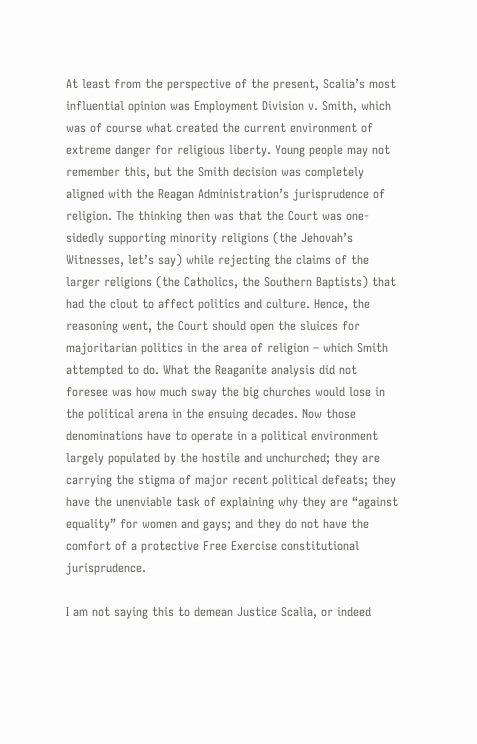At least from the perspective of the present, Scalia’s most influential opinion was Employment Division v. Smith, which was of course what created the current environment of extreme danger for religious liberty. Young people may not remember this, but the Smith decision was completely aligned with the Reagan Administration’s jurisprudence of religion. The thinking then was that the Court was one-sidedly supporting minority religions (the Jehovah’s Witnesses, let’s say) while rejecting the claims of the larger religions (the Catholics, the Southern Baptists) that had the clout to affect politics and culture. Hence, the reasoning went, the Court should open the sluices for majoritarian politics in the area of religion – which Smith attempted to do. What the Reaganite analysis did not foresee was how much sway the big churches would lose in the political arena in the ensuing decades. Now those denominations have to operate in a political environment largely populated by the hostile and unchurched; they are carrying the stigma of major recent political defeats; they have the unenviable task of explaining why they are “against equality” for women and gays; and they do not have the comfort of a protective Free Exercise constitutional jurisprudence.

I am not saying this to demean Justice Scalia, or indeed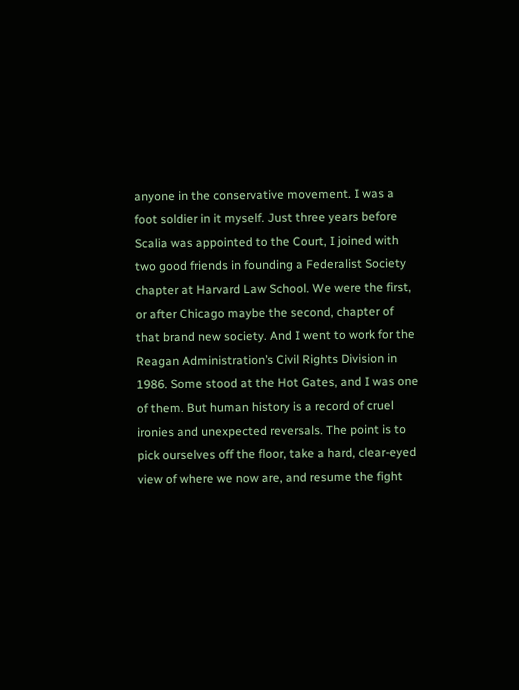anyone in the conservative movement. I was a foot soldier in it myself. Just three years before Scalia was appointed to the Court, I joined with two good friends in founding a Federalist Society chapter at Harvard Law School. We were the first, or after Chicago maybe the second, chapter of that brand new society. And I went to work for the Reagan Administration’s Civil Rights Division in 1986. Some stood at the Hot Gates, and I was one of them. But human history is a record of cruel ironies and unexpected reversals. The point is to pick ourselves off the floor, take a hard, clear-eyed view of where we now are, and resume the fight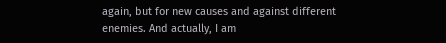again, but for new causes and against different enemies. And actually, I am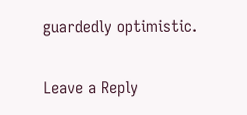guardedly optimistic.

Leave a Reply